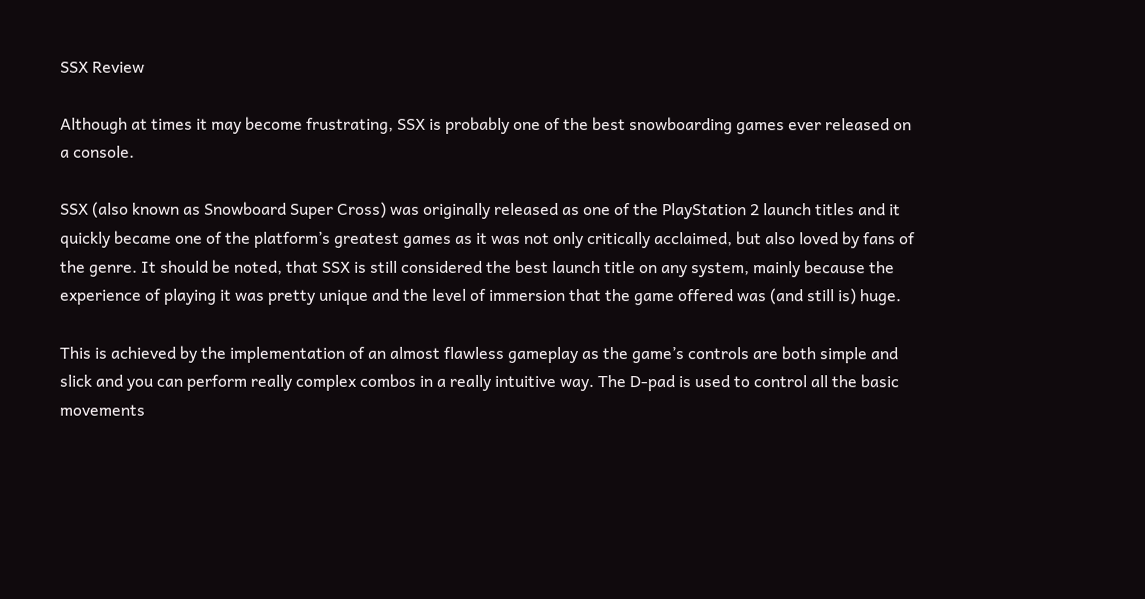SSX Review

Although at times it may become frustrating, SSX is probably one of the best snowboarding games ever released on a console.

SSX (also known as Snowboard Super Cross) was originally released as one of the PlayStation 2 launch titles and it quickly became one of the platform’s greatest games as it was not only critically acclaimed, but also loved by fans of the genre. It should be noted, that SSX is still considered the best launch title on any system, mainly because the experience of playing it was pretty unique and the level of immersion that the game offered was (and still is) huge.

This is achieved by the implementation of an almost flawless gameplay as the game’s controls are both simple and slick and you can perform really complex combos in a really intuitive way. The D-pad is used to control all the basic movements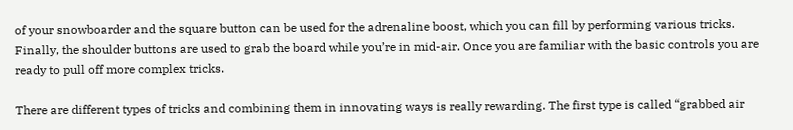of your snowboarder and the square button can be used for the adrenaline boost, which you can fill by performing various tricks. Finally, the shoulder buttons are used to grab the board while you’re in mid-air. Once you are familiar with the basic controls you are ready to pull off more complex tricks.

There are different types of tricks and combining them in innovating ways is really rewarding. The first type is called “grabbed air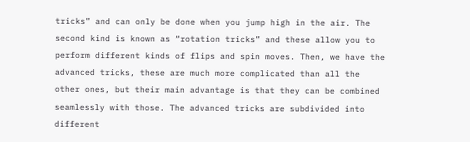tricks” and can only be done when you jump high in the air. The second kind is known as “rotation tricks” and these allow you to perform different kinds of flips and spin moves. Then, we have the advanced tricks, these are much more complicated than all the other ones, but their main advantage is that they can be combined seamlessly with those. The advanced tricks are subdivided into different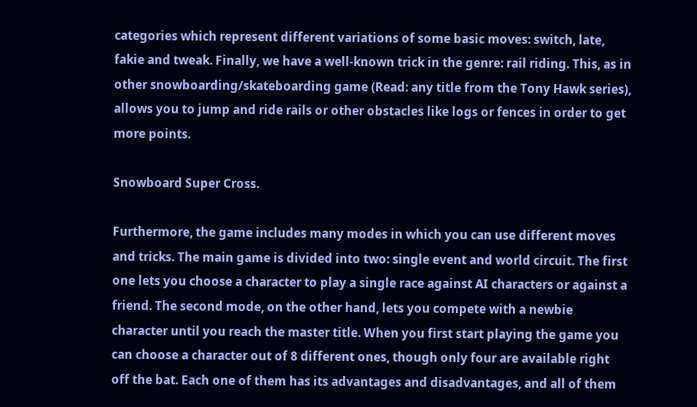categories which represent different variations of some basic moves: switch, late, fakie and tweak. Finally, we have a well-known trick in the genre: rail riding. This, as in other snowboarding/skateboarding game (Read: any title from the Tony Hawk series), allows you to jump and ride rails or other obstacles like logs or fences in order to get more points.

Snowboard Super Cross.

Furthermore, the game includes many modes in which you can use different moves and tricks. The main game is divided into two: single event and world circuit. The first one lets you choose a character to play a single race against AI characters or against a friend. The second mode, on the other hand, lets you compete with a newbie character until you reach the master title. When you first start playing the game you can choose a character out of 8 different ones, though only four are available right off the bat. Each one of them has its advantages and disadvantages, and all of them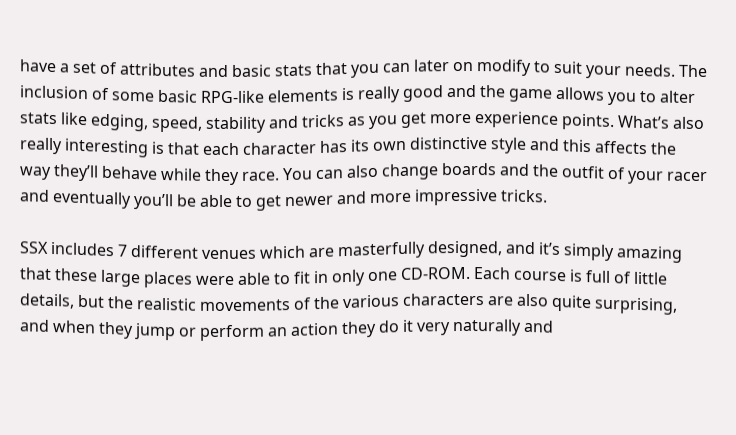have a set of attributes and basic stats that you can later on modify to suit your needs. The inclusion of some basic RPG-like elements is really good and the game allows you to alter stats like edging, speed, stability and tricks as you get more experience points. What’s also really interesting is that each character has its own distinctive style and this affects the way they’ll behave while they race. You can also change boards and the outfit of your racer and eventually you’ll be able to get newer and more impressive tricks.

SSX includes 7 different venues which are masterfully designed, and it’s simply amazing that these large places were able to fit in only one CD-ROM. Each course is full of little details, but the realistic movements of the various characters are also quite surprising, and when they jump or perform an action they do it very naturally and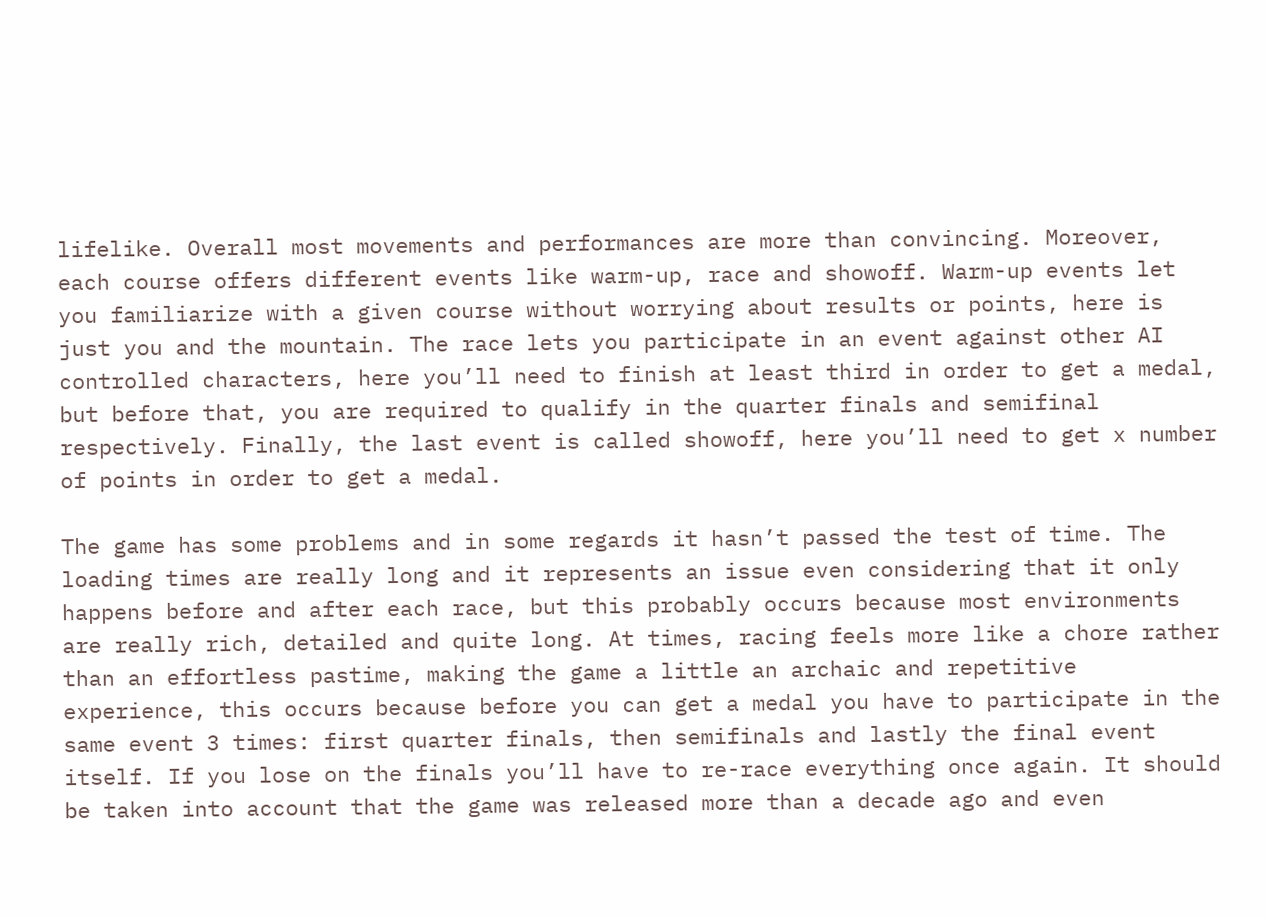lifelike. Overall most movements and performances are more than convincing. Moreover, each course offers different events like warm-up, race and showoff. Warm-up events let you familiarize with a given course without worrying about results or points, here is just you and the mountain. The race lets you participate in an event against other AI controlled characters, here you’ll need to finish at least third in order to get a medal, but before that, you are required to qualify in the quarter finals and semifinal respectively. Finally, the last event is called showoff, here you’ll need to get x number of points in order to get a medal.

The game has some problems and in some regards it hasn’t passed the test of time. The loading times are really long and it represents an issue even considering that it only happens before and after each race, but this probably occurs because most environments are really rich, detailed and quite long. At times, racing feels more like a chore rather than an effortless pastime, making the game a little an archaic and repetitive experience, this occurs because before you can get a medal you have to participate in the same event 3 times: first quarter finals, then semifinals and lastly the final event itself. If you lose on the finals you’ll have to re-race everything once again. It should be taken into account that the game was released more than a decade ago and even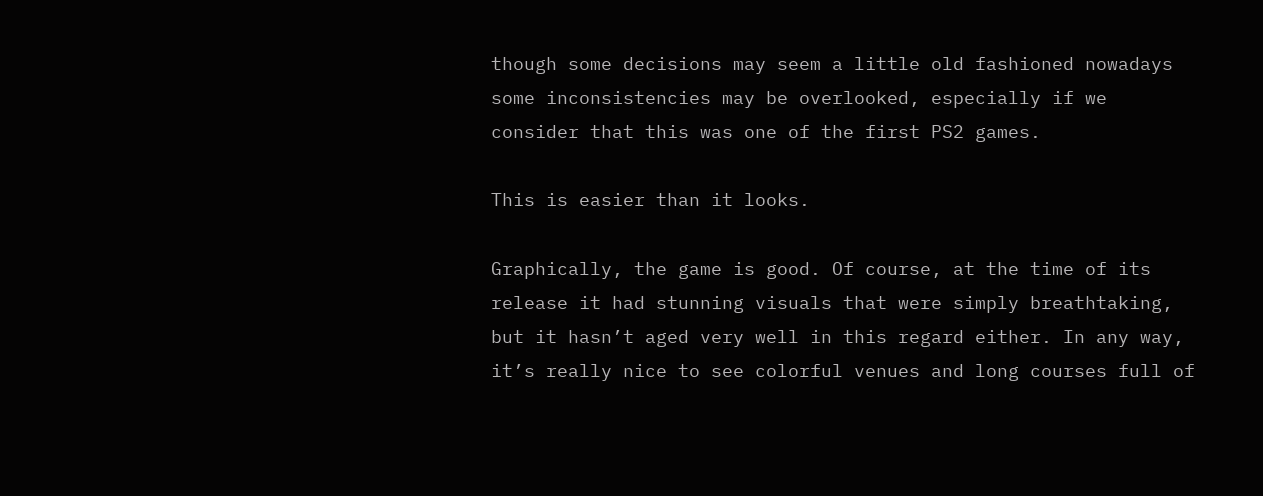though some decisions may seem a little old fashioned nowadays some inconsistencies may be overlooked, especially if we consider that this was one of the first PS2 games.

This is easier than it looks.

Graphically, the game is good. Of course, at the time of its release it had stunning visuals that were simply breathtaking, but it hasn’t aged very well in this regard either. In any way, it’s really nice to see colorful venues and long courses full of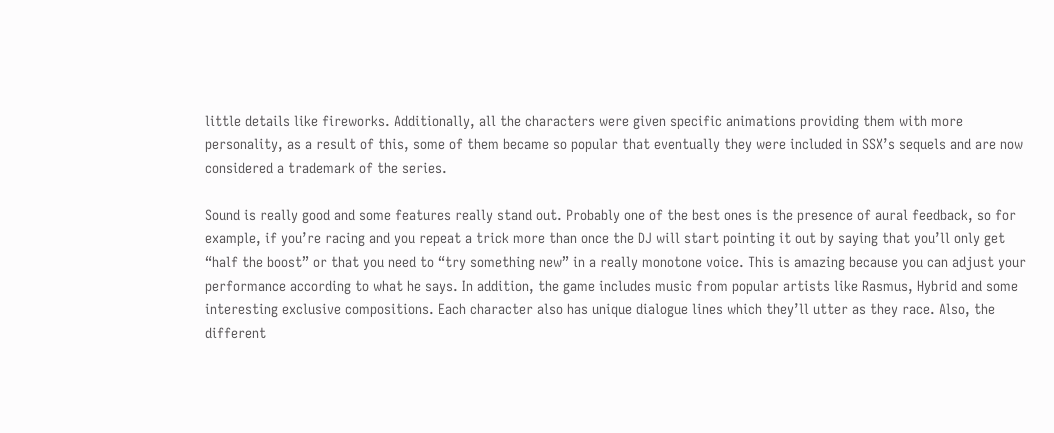little details like fireworks. Additionally, all the characters were given specific animations providing them with more personality, as a result of this, some of them became so popular that eventually they were included in SSX’s sequels and are now considered a trademark of the series.

Sound is really good and some features really stand out. Probably one of the best ones is the presence of aural feedback, so for example, if you’re racing and you repeat a trick more than once the DJ will start pointing it out by saying that you’ll only get “half the boost” or that you need to “try something new” in a really monotone voice. This is amazing because you can adjust your performance according to what he says. In addition, the game includes music from popular artists like Rasmus, Hybrid and some interesting exclusive compositions. Each character also has unique dialogue lines which they’ll utter as they race. Also, the different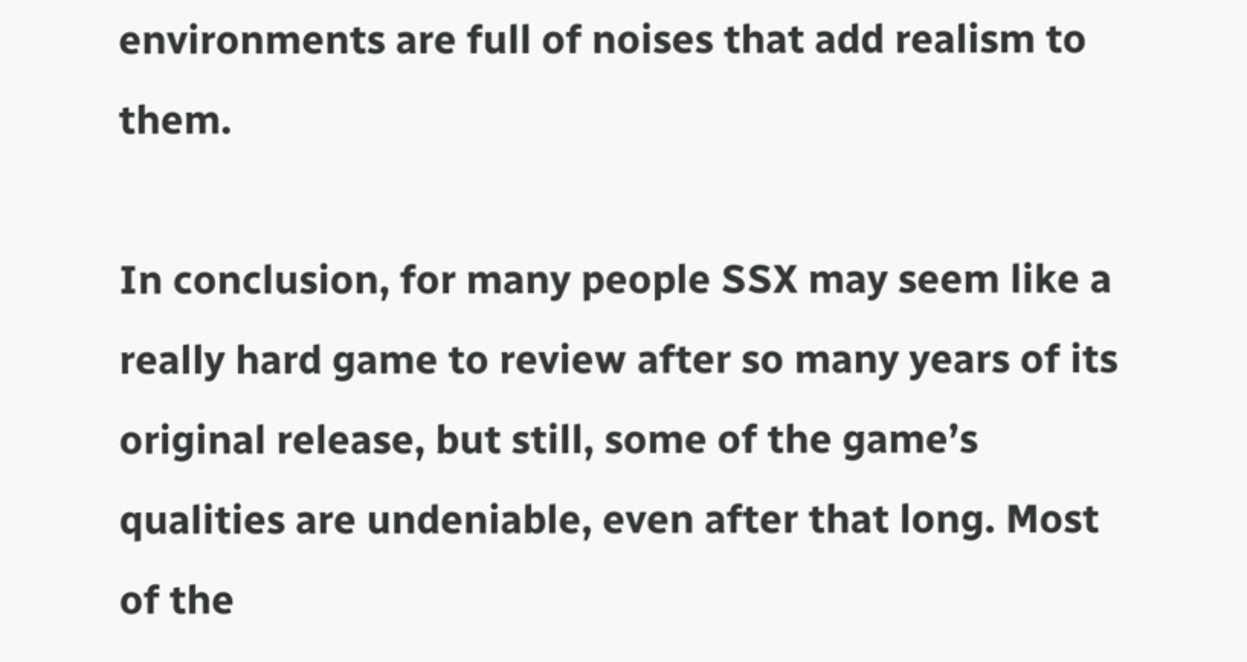environments are full of noises that add realism to them.

In conclusion, for many people SSX may seem like a really hard game to review after so many years of its original release, but still, some of the game’s qualities are undeniable, even after that long. Most of the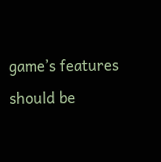game’s features should be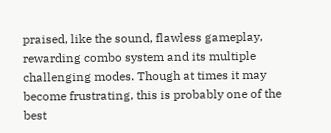praised, like the sound, flawless gameplay, rewarding combo system and its multiple challenging modes. Though at times it may become frustrating, this is probably one of the best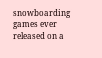snowboarding games ever released on a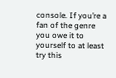console. If you’re a fan of the genre you owe it to yourself to at least try this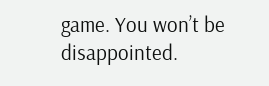game. You won’t be disappointed.